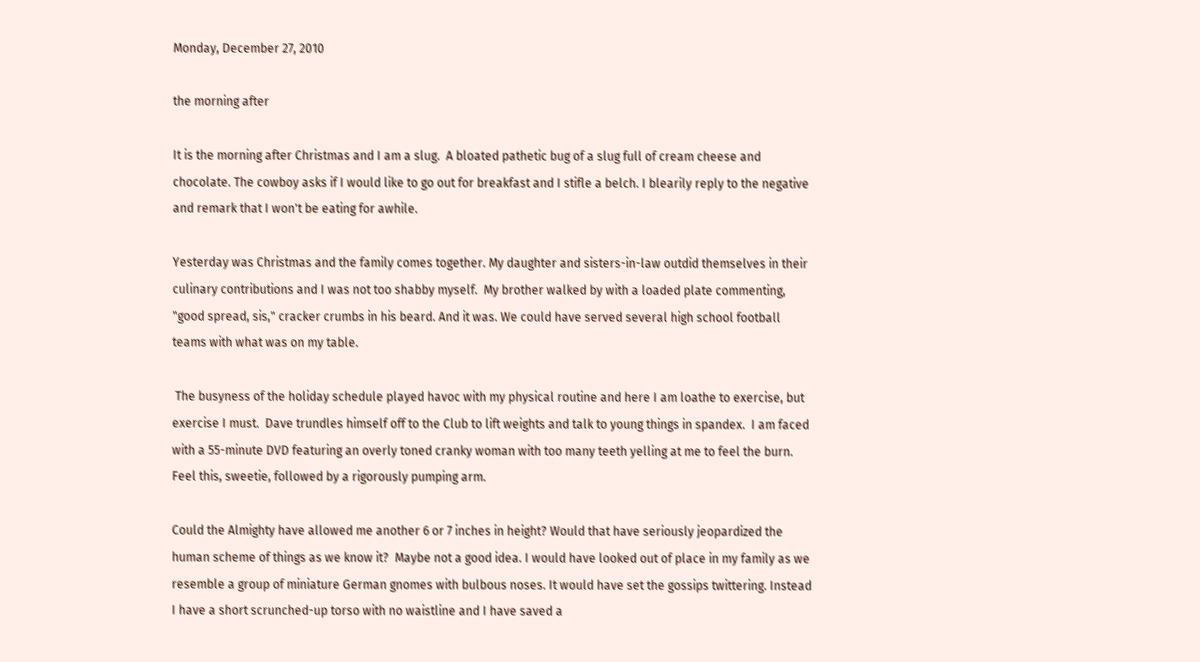Monday, December 27, 2010

the morning after

It is the morning after Christmas and I am a slug.  A bloated pathetic bug of a slug full of cream cheese and chocolate. The cowboy asks if I would like to go out for breakfast and I stifle a belch. I blearily reply to the negative and remark that I won't be eating for awhile.

Yesterday was Christmas and the family comes together. My daughter and sisters-in-law outdid themselves in their culinary contributions and I was not too shabby myself.  My brother walked by with a loaded plate commenting, "good spread, sis," cracker crumbs in his beard. And it was. We could have served several high school football teams with what was on my table.

 The busyness of the holiday schedule played havoc with my physical routine and here I am loathe to exercise, but exercise I must.  Dave trundles himself off to the Club to lift weights and talk to young things in spandex.  I am faced with a 55-minute DVD featuring an overly toned cranky woman with too many teeth yelling at me to feel the burn.  Feel this, sweetie, followed by a rigorously pumping arm.

Could the Almighty have allowed me another 6 or 7 inches in height? Would that have seriously jeopardized the human scheme of things as we know it?  Maybe not a good idea. I would have looked out of place in my family as we resemble a group of miniature German gnomes with bulbous noses. It would have set the gossips twittering. Instead I have a short scrunched-up torso with no waistline and I have saved a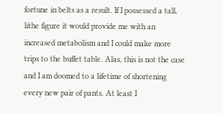fortune in belts as a result. If I possessed a tall, lithe figure it would provide me with an increased metabolism and I could make more trips to the buffet table. Alas, this is not the case and I am doomed to a lifetime of shortening every new pair of pants. At least I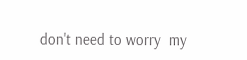don't need to worry  my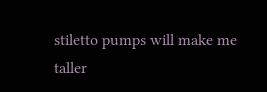stiletto pumps will make me taller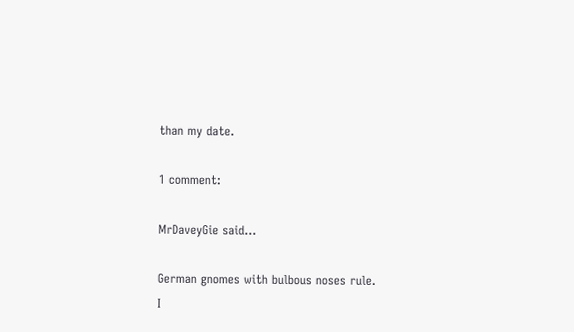than my date.

1 comment:

MrDaveyGie said...

German gnomes with bulbous noses rule.
I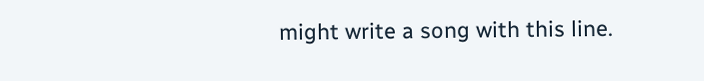might write a song with this line.